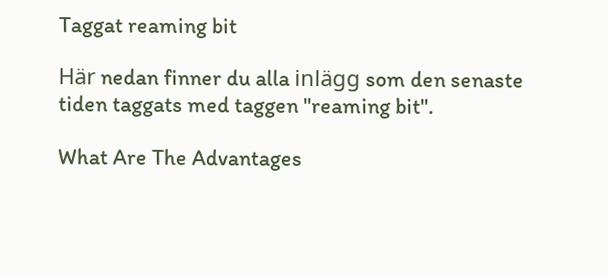Taggat reaming bit

Här nedan finner du alla inlägg som den senaste tiden taggats med taggen "reaming bit".

What Are The Advantages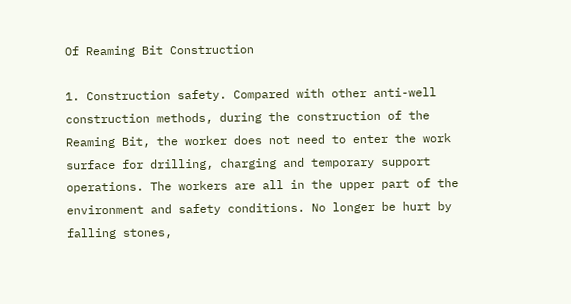Of Reaming Bit Construction

1. Construction safety. Compared with other anti-well construction methods, during the construction of the Reaming Bit, the worker does not need to enter the work surface for drilling, charging and temporary support operations. The workers are all in the upper part of the environment and safety conditions. No longer be hurt by falling stones,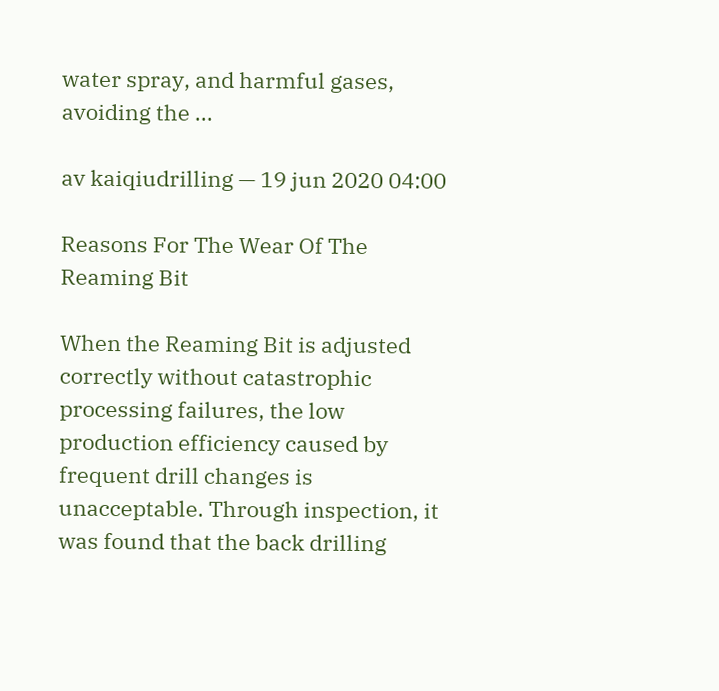water spray, and harmful gases, avoiding the ...

av kaiqiudrilling — 19 jun 2020 04:00

Reasons For The Wear Of The Reaming Bit

When the Reaming Bit is adjusted correctly without catastrophic processing failures, the low production efficiency caused by frequent drill changes is unacceptable. Through inspection, it was found that the back drilling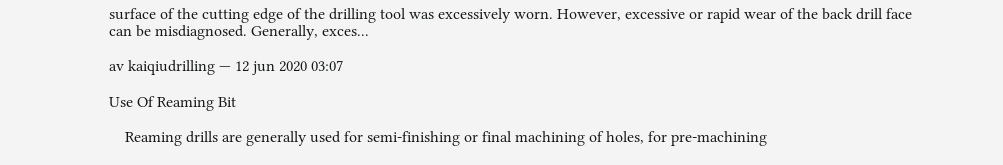surface of the cutting edge of the drilling tool was excessively worn. However, excessive or rapid wear of the back drill face can be misdiagnosed. Generally, exces...

av kaiqiudrilling — 12 jun 2020 03:07

Use Of Reaming Bit

    Reaming drills are generally used for semi-finishing or final machining of holes, for pre-machining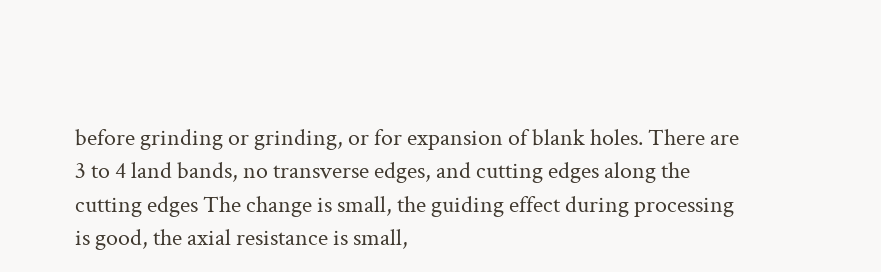before grinding or grinding, or for expansion of blank holes. There are 3 to 4 land bands, no transverse edges, and cutting edges along the cutting edges The change is small, the guiding effect during processing is good, the axial resistance is small,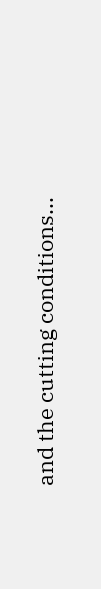and the cutting conditions...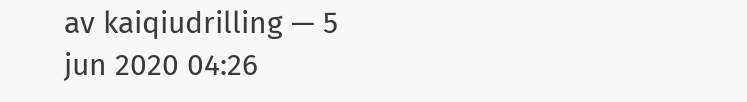av kaiqiudrilling — 5 jun 2020 04:26